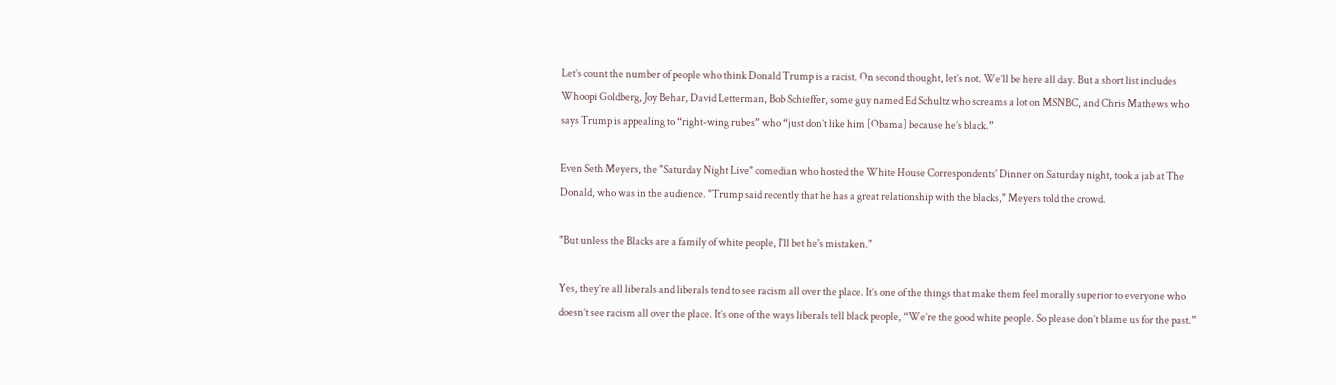Let’s count the number of people who think Donald Trump is a racist. On second thought, let’s not. We’ll be here all day. But a short list includes Whoopi Goldberg, Joy Behar, David Letterman, Bob Schieffer, some guy named Ed Schultz who screams a lot on MSNBC, and Chris Mathews who says Trump is appealing to “right-wing rubes” who “just don’t like him [Obama] because he’s black.”

Even Seth Meyers, the "Saturday Night Live" comedian who hosted the White House Correspondents' Dinner on Saturday night, took a jab at The Donald, who was in the audience. "Trump said recently that he has a great relationship with the blacks," Meyers told the crowd.

"But unless the Blacks are a family of white people, I'll bet he's mistaken."

Yes, they’re all liberals and liberals tend to see racism all over the place. It’s one of the things that make them feel morally superior to everyone who doesn’t see racism all over the place. It’s one of the ways liberals tell black people, “We’re the good white people. So please don’t blame us for the past.”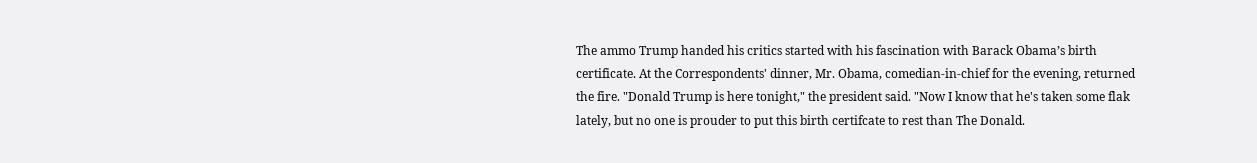The ammo Trump handed his critics started with his fascination with Barack Obama’s birth certificate. At the Correspondents' dinner, Mr. Obama, comedian-in-chief for the evening, returned the fire. "Donald Trump is here tonight," the president said. "Now I know that he's taken some flak lately, but no one is prouder to put this birth certifcate to rest than The Donald.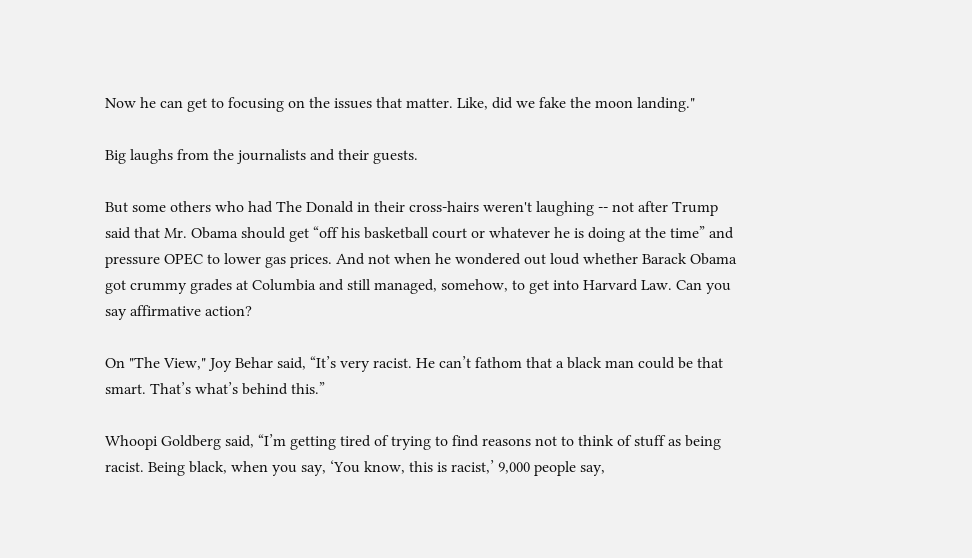Now he can get to focusing on the issues that matter. Like, did we fake the moon landing."

Big laughs from the journalists and their guests.

But some others who had The Donald in their cross-hairs weren't laughing -- not after Trump said that Mr. Obama should get “off his basketball court or whatever he is doing at the time” and pressure OPEC to lower gas prices. And not when he wondered out loud whether Barack Obama got crummy grades at Columbia and still managed, somehow, to get into Harvard Law. Can you say affirmative action?

On "The View," Joy Behar said, “It’s very racist. He can’t fathom that a black man could be that smart. That’s what’s behind this.”

Whoopi Goldberg said, “I’m getting tired of trying to find reasons not to think of stuff as being racist. Being black, when you say, ‘You know, this is racist,’ 9,000 people say,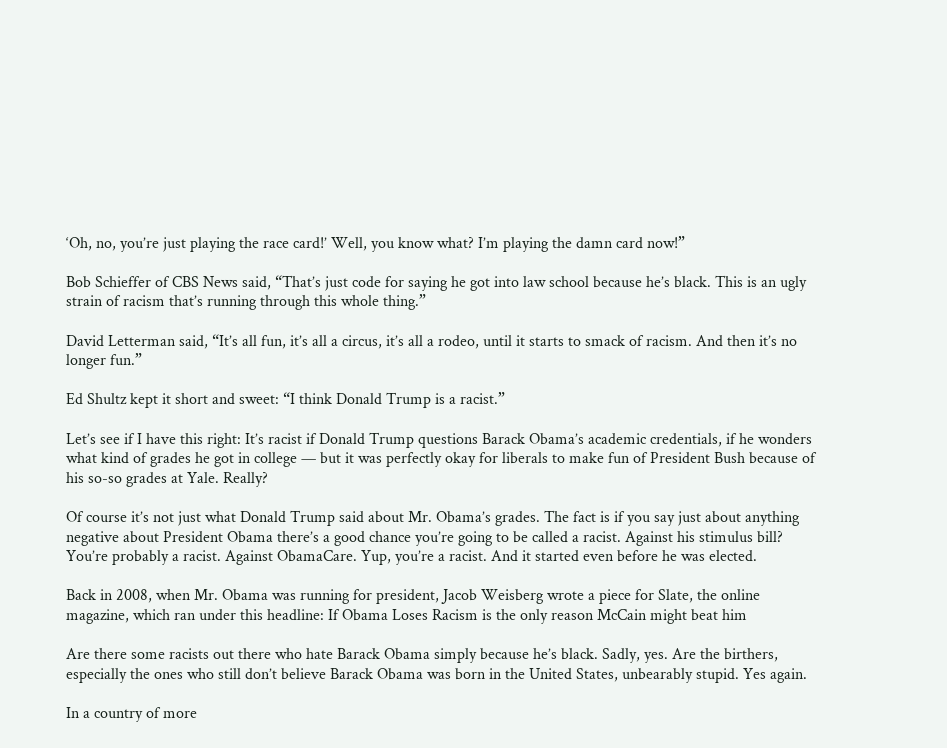‘Oh, no, you’re just playing the race card!’ Well, you know what? I’m playing the damn card now!”

Bob Schieffer of CBS News said, “That’s just code for saying he got into law school because he’s black. This is an ugly strain of racism that’s running through this whole thing.”

David Letterman said, “It’s all fun, it’s all a circus, it’s all a rodeo, until it starts to smack of racism. And then it’s no longer fun.”

Ed Shultz kept it short and sweet: “I think Donald Trump is a racist.”

Let’s see if I have this right: It’s racist if Donald Trump questions Barack Obama’s academic credentials, if he wonders what kind of grades he got in college — but it was perfectly okay for liberals to make fun of President Bush because of his so-so grades at Yale. Really?

Of course it’s not just what Donald Trump said about Mr. Obama’s grades. The fact is if you say just about anything negative about President Obama there’s a good chance you’re going to be called a racist. Against his stimulus bill? You’re probably a racist. Against ObamaCare. Yup, you’re a racist. And it started even before he was elected.

Back in 2008, when Mr. Obama was running for president, Jacob Weisberg wrote a piece for Slate, the online magazine, which ran under this headline: If Obama Loses Racism is the only reason McCain might beat him

Are there some racists out there who hate Barack Obama simply because he’s black. Sadly, yes. Are the birthers, especially the ones who still don’t believe Barack Obama was born in the United States, unbearably stupid. Yes again.

In a country of more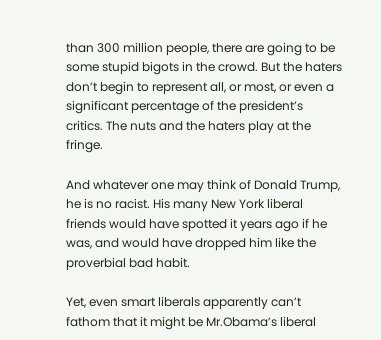than 300 million people, there are going to be some stupid bigots in the crowd. But the haters don’t begin to represent all, or most, or even a significant percentage of the president’s critics. The nuts and the haters play at the fringe.

And whatever one may think of Donald Trump, he is no racist. His many New York liberal friends would have spotted it years ago if he was, and would have dropped him like the proverbial bad habit.

Yet, even smart liberals apparently can’t fathom that it might be Mr.Obama’s liberal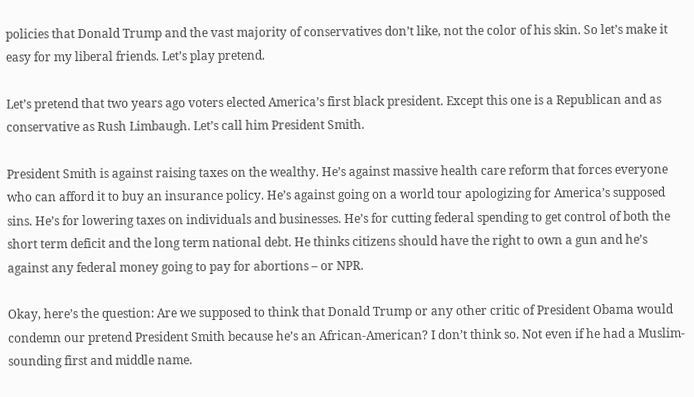policies that Donald Trump and the vast majority of conservatives don’t like, not the color of his skin. So let’s make it easy for my liberal friends. Let’s play pretend.

Let’s pretend that two years ago voters elected America’s first black president. Except this one is a Republican and as conservative as Rush Limbaugh. Let’s call him President Smith.

President Smith is against raising taxes on the wealthy. He’s against massive health care reform that forces everyone who can afford it to buy an insurance policy. He’s against going on a world tour apologizing for America’s supposed sins. He’s for lowering taxes on individuals and businesses. He’s for cutting federal spending to get control of both the short term deficit and the long term national debt. He thinks citizens should have the right to own a gun and he’s against any federal money going to pay for abortions – or NPR.

Okay, here’s the question: Are we supposed to think that Donald Trump or any other critic of President Obama would condemn our pretend President Smith because he’s an African-American? I don’t think so. Not even if he had a Muslim-sounding first and middle name.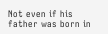Not even if his father was born in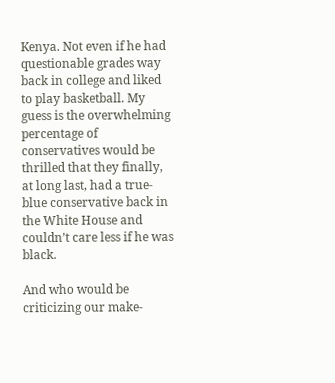Kenya. Not even if he had questionable grades way back in college and liked to play basketball. My guess is the overwhelming percentage of conservatives would be thrilled that they finally, at long last, had a true-blue conservative back in the White House and couldn’t care less if he was black.

And who would be criticizing our make-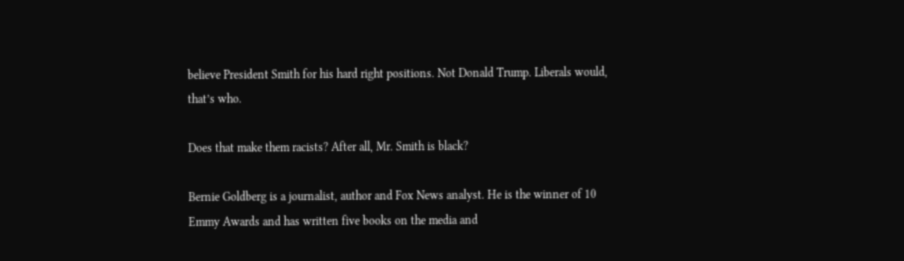believe President Smith for his hard right positions. Not Donald Trump. Liberals would, that’s who.

Does that make them racists? After all, Mr. Smith is black?

Bernie Goldberg is a journalist, author and Fox News analyst. He is the winner of 10 Emmy Awards and has written five books on the media and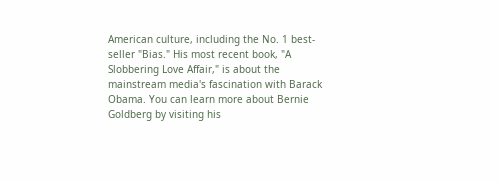American culture, including the No. 1 best-seller "Bias." His most recent book, "A Slobbering Love Affair," is about the mainstream media's fascination with Barack Obama. You can learn more about Bernie Goldberg by visiting his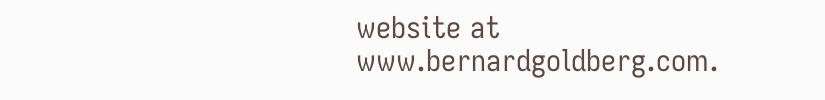website at www.bernardgoldberg.com.